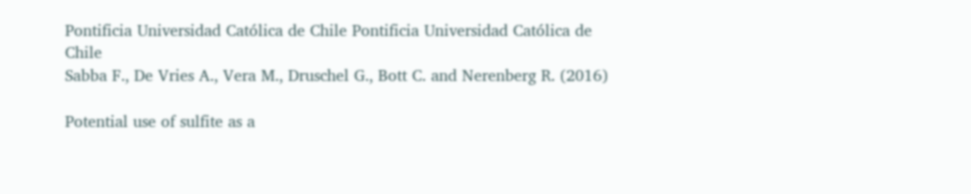Pontificia Universidad Católica de Chile Pontificia Universidad Católica de Chile
Sabba F., De Vries A., Vera M., Druschel G., Bott C. and Nerenberg R. (2016)

Potential use of sulfite as a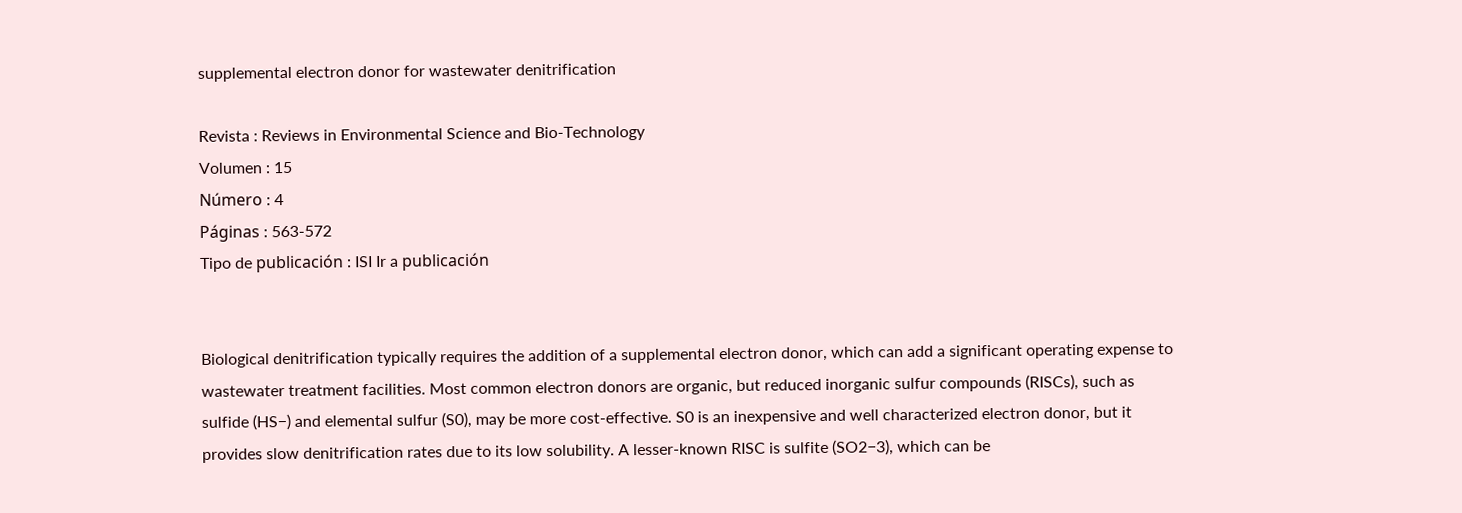supplemental electron donor for wastewater denitrification

Revista : Reviews in Environmental Science and Bio-Technology
Volumen : 15
Número : 4
Páginas : 563-572
Tipo de publicación : ISI Ir a publicación


Biological denitrification typically requires the addition of a supplemental electron donor, which can add a significant operating expense to wastewater treatment facilities. Most common electron donors are organic, but reduced inorganic sulfur compounds (RISCs), such as sulfide (HS−) and elemental sulfur (S0), may be more cost-effective. S0 is an inexpensive and well characterized electron donor, but it provides slow denitrification rates due to its low solubility. A lesser-known RISC is sulfite (SO2−3), which can be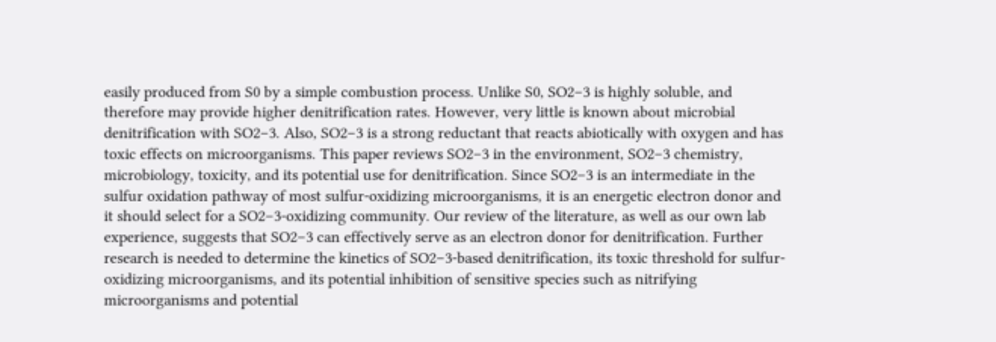easily produced from S0 by a simple combustion process. Unlike S0, SO2−3 is highly soluble, and therefore may provide higher denitrification rates. However, very little is known about microbial denitrification with SO2−3. Also, SO2−3 is a strong reductant that reacts abiotically with oxygen and has toxic effects on microorganisms. This paper reviews SO2−3 in the environment, SO2−3 chemistry, microbiology, toxicity, and its potential use for denitrification. Since SO2−3 is an intermediate in the sulfur oxidation pathway of most sulfur-oxidizing microorganisms, it is an energetic electron donor and it should select for a SO2−3-oxidizing community. Our review of the literature, as well as our own lab experience, suggests that SO2−3 can effectively serve as an electron donor for denitrification. Further research is needed to determine the kinetics of SO2−3-based denitrification, its toxic threshold for sulfur-oxidizing microorganisms, and its potential inhibition of sensitive species such as nitrifying microorganisms and potential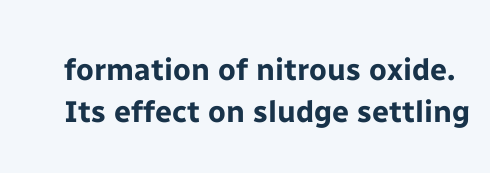formation of nitrous oxide. Its effect on sludge settling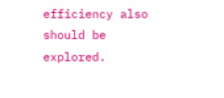efficiency also should be explored.